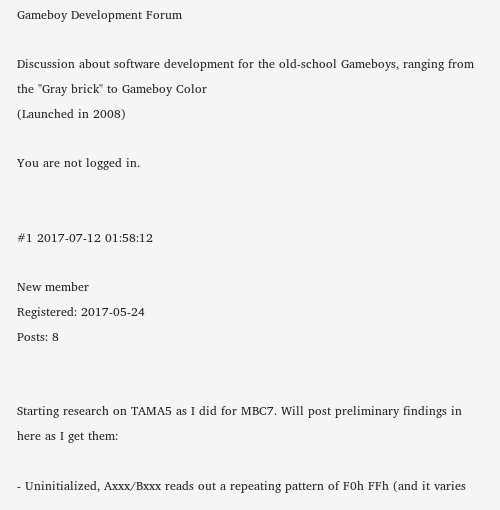Gameboy Development Forum

Discussion about software development for the old-school Gameboys, ranging from the "Gray brick" to Gameboy Color
(Launched in 2008)

You are not logged in.


#1 2017-07-12 01:58:12

New member
Registered: 2017-05-24
Posts: 8


Starting research on TAMA5 as I did for MBC7. Will post preliminary findings in here as I get them:

- Uninitialized, Axxx/Bxxx reads out a repeating pattern of F0h FFh (and it varies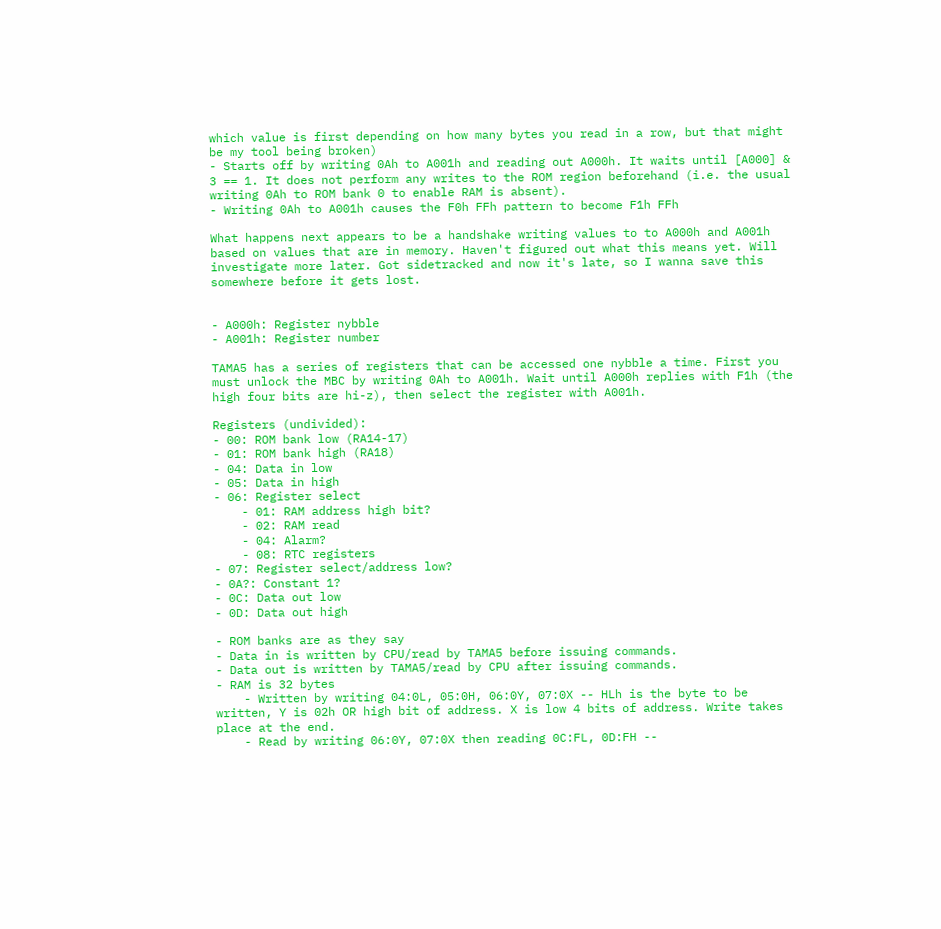which value is first depending on how many bytes you read in a row, but that might be my tool being broken)
- Starts off by writing 0Ah to A001h and reading out A000h. It waits until [A000] & 3 == 1. It does not perform any writes to the ROM region beforehand (i.e. the usual writing 0Ah to ROM bank 0 to enable RAM is absent).
- Writing 0Ah to A001h causes the F0h FFh pattern to become F1h FFh

What happens next appears to be a handshake writing values to to A000h and A001h based on values that are in memory. Haven't figured out what this means yet. Will investigate more later. Got sidetracked and now it's late, so I wanna save this somewhere before it gets lost.


- A000h: Register nybble
- A001h: Register number

TAMA5 has a series of registers that can be accessed one nybble a time. First you must unlock the MBC by writing 0Ah to A001h. Wait until A000h replies with F1h (the high four bits are hi-z), then select the register with A001h.

Registers (undivided):
- 00: ROM bank low (RA14-17)
- 01: ROM bank high (RA18)
- 04: Data in low
- 05: Data in high
- 06: Register select
    - 01: RAM address high bit?
    - 02: RAM read
    - 04: Alarm?
    - 08: RTC registers
- 07: Register select/address low?
- 0A?: Constant 1?
- 0C: Data out low
- 0D: Data out high

- ROM banks are as they say
- Data in is written by CPU/read by TAMA5 before issuing commands.
- Data out is written by TAMA5/read by CPU after issuing commands.
- RAM is 32 bytes
    - Written by writing 04:0L, 05:0H, 06:0Y, 07:0X -- HLh is the byte to be written, Y is 02h OR high bit of address. X is low 4 bits of address. Write takes place at the end.
    - Read by writing 06:0Y, 07:0X then reading 0C:FL, 0D:FH --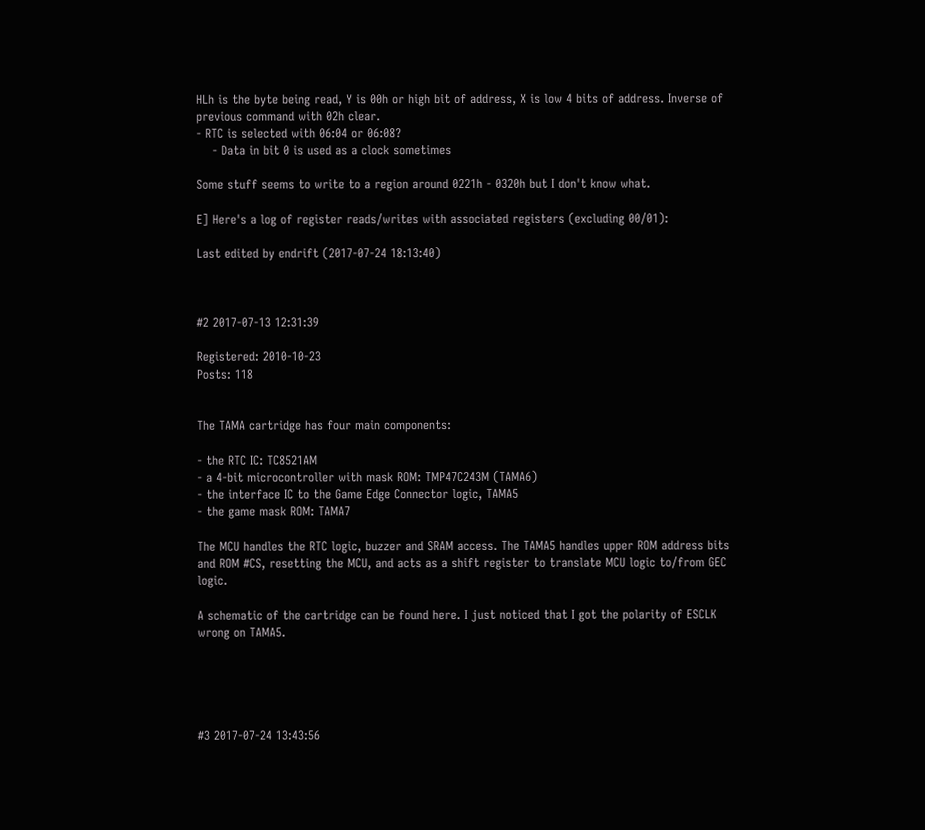HLh is the byte being read, Y is 00h or high bit of address, X is low 4 bits of address. Inverse of previous command with 02h clear.
- RTC is selected with 06:04 or 06:08?
    - Data in bit 0 is used as a clock sometimes

Some stuff seems to write to a region around 0221h - 0320h but I don't know what.

E] Here's a log of register reads/writes with associated registers (excluding 00/01):

Last edited by endrift (2017-07-24 18:13:40)



#2 2017-07-13 12:31:39

Registered: 2010-10-23
Posts: 118


The TAMA cartridge has four main components:

- the RTC IC: TC8521AM
- a 4-bit microcontroller with mask ROM: TMP47C243M (TAMA6)
- the interface IC to the Game Edge Connector logic, TAMA5
- the game mask ROM: TAMA7

The MCU handles the RTC logic, buzzer and SRAM access. The TAMA5 handles upper ROM address bits and ROM #CS, resetting the MCU, and acts as a shift register to translate MCU logic to/from GEC logic.

A schematic of the cartridge can be found here. I just noticed that I got the polarity of ESCLK wrong on TAMA5.





#3 2017-07-24 13:43:56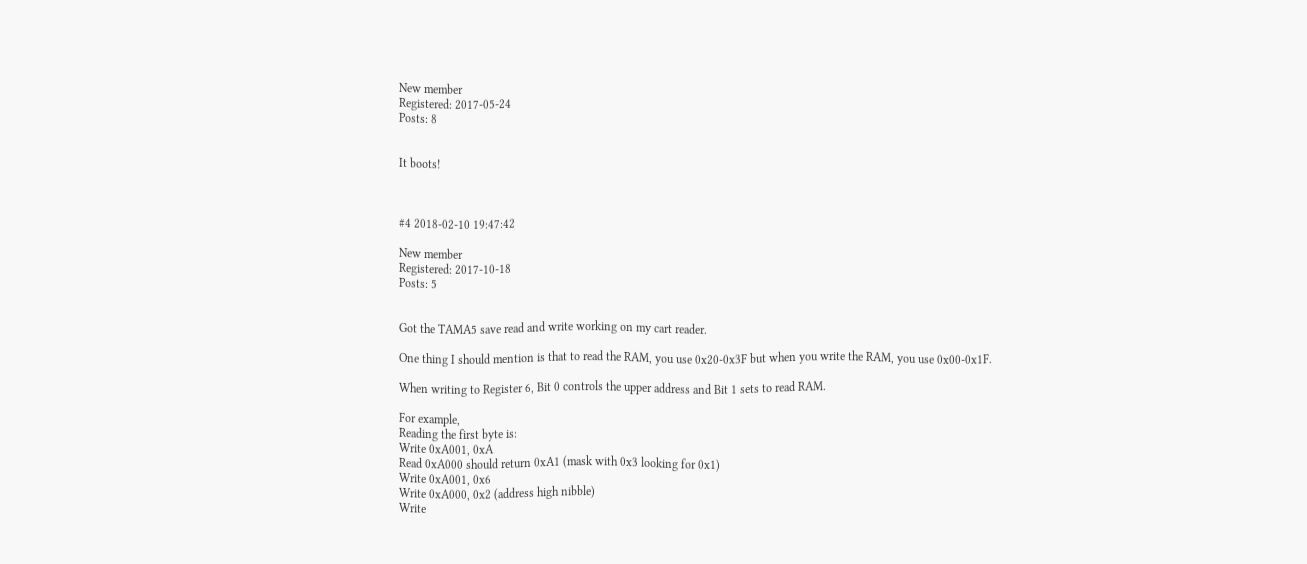New member
Registered: 2017-05-24
Posts: 8


It boots!



#4 2018-02-10 19:47:42

New member
Registered: 2017-10-18
Posts: 5


Got the TAMA5 save read and write working on my cart reader.

One thing I should mention is that to read the RAM, you use 0x20-0x3F but when you write the RAM, you use 0x00-0x1F.

When writing to Register 6, Bit 0 controls the upper address and Bit 1 sets to read RAM.

For example,
Reading the first byte is:
Write 0xA001, 0xA
Read 0xA000 should return 0xA1 (mask with 0x3 looking for 0x1)
Write 0xA001, 0x6
Write 0xA000, 0x2 (address high nibble)
Write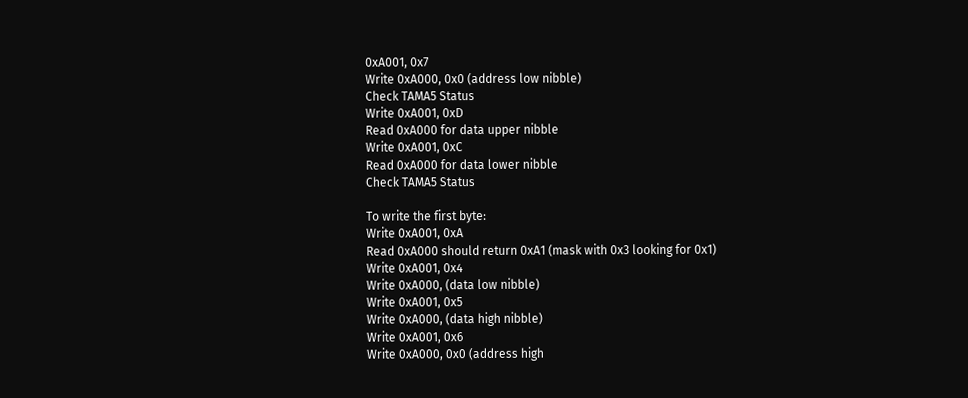0xA001, 0x7
Write 0xA000, 0x0 (address low nibble)
Check TAMA5 Status
Write 0xA001, 0xD
Read 0xA000 for data upper nibble
Write 0xA001, 0xC
Read 0xA000 for data lower nibble
Check TAMA5 Status

To write the first byte:
Write 0xA001, 0xA
Read 0xA000 should return 0xA1 (mask with 0x3 looking for 0x1)
Write 0xA001, 0x4
Write 0xA000, (data low nibble)
Write 0xA001, 0x5
Write 0xA000, (data high nibble)
Write 0xA001, 0x6
Write 0xA000, 0x0 (address high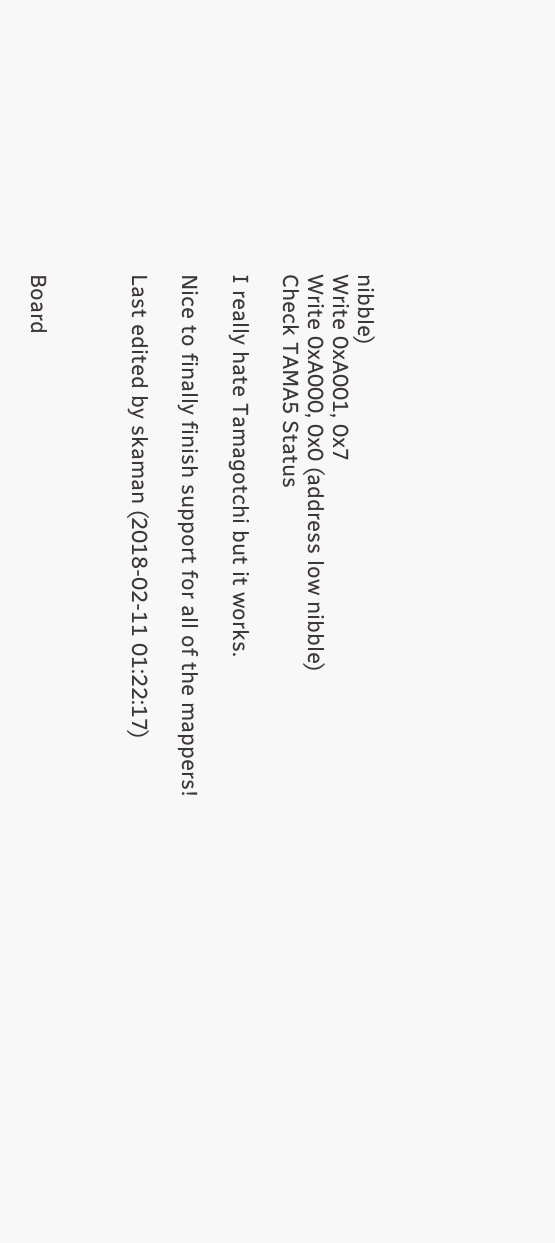nibble)
Write 0xA001, 0x7
Write 0xA000, 0x0 (address low nibble)
Check TAMA5 Status

I really hate Tamagotchi but it works.

Nice to finally finish support for all of the mappers!

Last edited by skaman (2018-02-11 01:22:17)



Board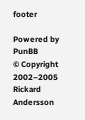footer

Powered by PunBB
© Copyright 2002–2005 Rickard Andersson